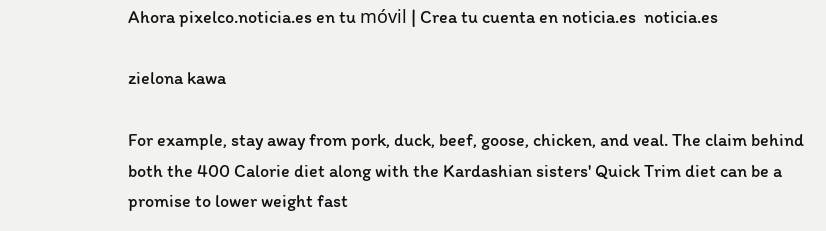Ahora pixelco.noticia.es en tu móvil | Crea tu cuenta en noticia.es  noticia.es

zielona kawa

For example, stay away from pork, duck, beef, goose, chicken, and veal. The claim behind both the 400 Calorie diet along with the Kardashian sisters' Quick Trim diet can be a promise to lower weight fast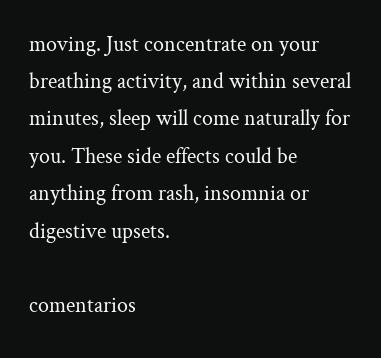moving. Just concentrate on your breathing activity, and within several minutes, sleep will come naturally for you. These side effects could be anything from rash, insomnia or digestive upsets.

comentarios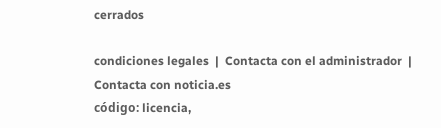cerrados

condiciones legales  |  Contacta con el administrador  |  Contacta con noticia.es
código: licencia,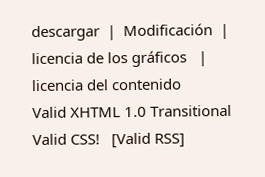descargar  |  Modificación  |  licencia de los gráficos   |  licencia del contenido
Valid XHTML 1.0 Transitional    Valid CSS!   [Valid RSS]